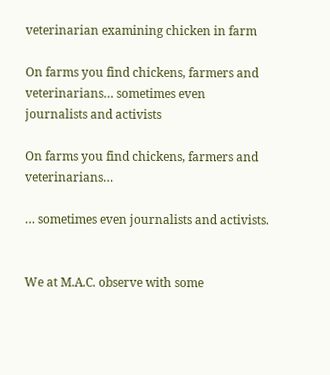veterinarian examining chicken in farm

On farms you find chickens, farmers and veterinarians… sometimes even journalists and activists

On farms you find chickens, farmers and veterinarians…

… sometimes even journalists and activists.


We at M.A.C. observe with some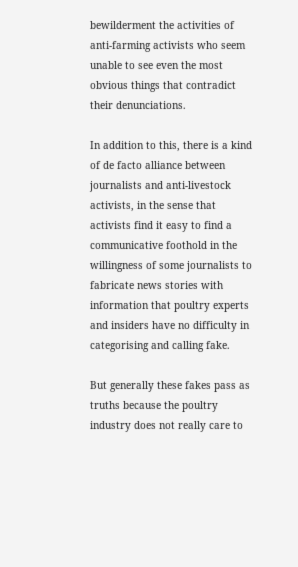bewilderment the activities of anti-farming activists who seem unable to see even the most obvious things that contradict their denunciations.

In addition to this, there is a kind of de facto alliance between journalists and anti-livestock activists, in the sense that activists find it easy to find a communicative foothold in the willingness of some journalists to fabricate news stories with information that poultry experts and insiders have no difficulty in categorising and calling fake.

But generally these fakes pass as truths because the poultry industry does not really care to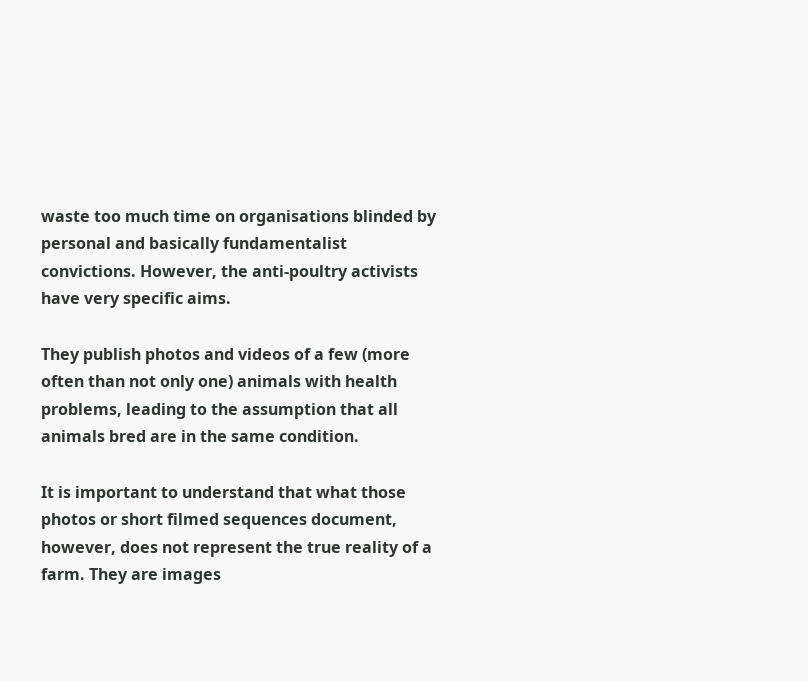waste too much time on organisations blinded by personal and basically fundamentalist convictions. However, the anti-poultry activists have very specific aims.

They publish photos and videos of a few (more often than not only one) animals with health problems, leading to the assumption that all animals bred are in the same condition.

It is important to understand that what those photos or short filmed sequences document, however, does not represent the true reality of a farm. They are images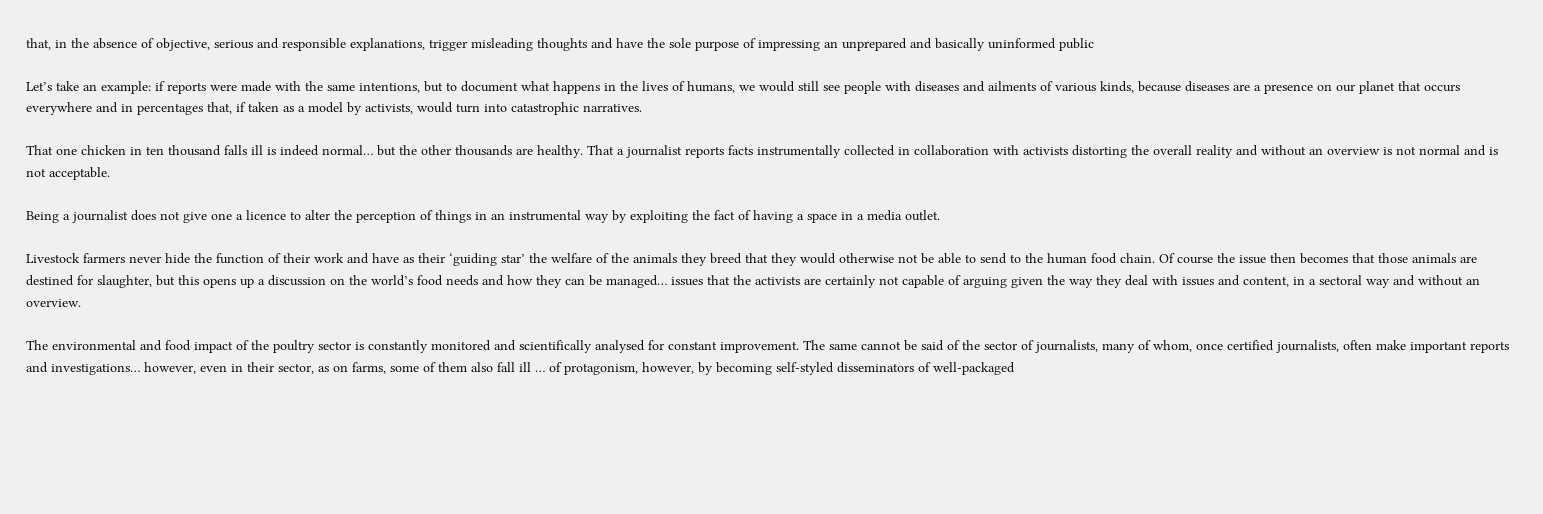that, in the absence of objective, serious and responsible explanations, trigger misleading thoughts and have the sole purpose of impressing an unprepared and basically uninformed public

Let’s take an example: if reports were made with the same intentions, but to document what happens in the lives of humans, we would still see people with diseases and ailments of various kinds, because diseases are a presence on our planet that occurs everywhere and in percentages that, if taken as a model by activists, would turn into catastrophic narratives.

That one chicken in ten thousand falls ill is indeed normal… but the other thousands are healthy. That a journalist reports facts instrumentally collected in collaboration with activists distorting the overall reality and without an overview is not normal and is not acceptable.

Being a journalist does not give one a licence to alter the perception of things in an instrumental way by exploiting the fact of having a space in a media outlet.

Livestock farmers never hide the function of their work and have as their ‘guiding star’ the welfare of the animals they breed that they would otherwise not be able to send to the human food chain. Of course the issue then becomes that those animals are destined for slaughter, but this opens up a discussion on the world’s food needs and how they can be managed… issues that the activists are certainly not capable of arguing given the way they deal with issues and content, in a sectoral way and without an overview.

The environmental and food impact of the poultry sector is constantly monitored and scientifically analysed for constant improvement. The same cannot be said of the sector of journalists, many of whom, once certified journalists, often make important reports and investigations… however, even in their sector, as on farms, some of them also fall ill … of protagonism, however, by becoming self-styled disseminators of well-packaged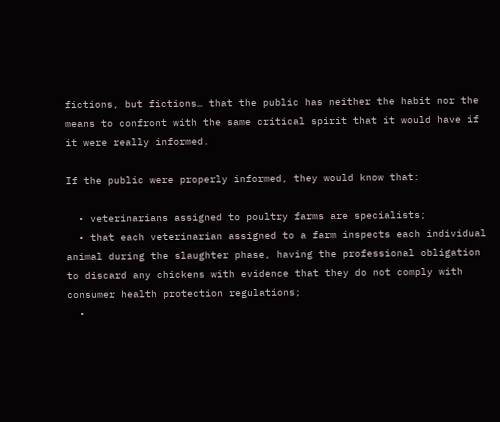fictions, but fictions… that the public has neither the habit nor the means to confront with the same critical spirit that it would have if it were really informed.

If the public were properly informed, they would know that:

  • veterinarians assigned to poultry farms are specialists;
  • that each veterinarian assigned to a farm inspects each individual animal during the slaughter phase, having the professional obligation to discard any chickens with evidence that they do not comply with consumer health protection regulations;
  •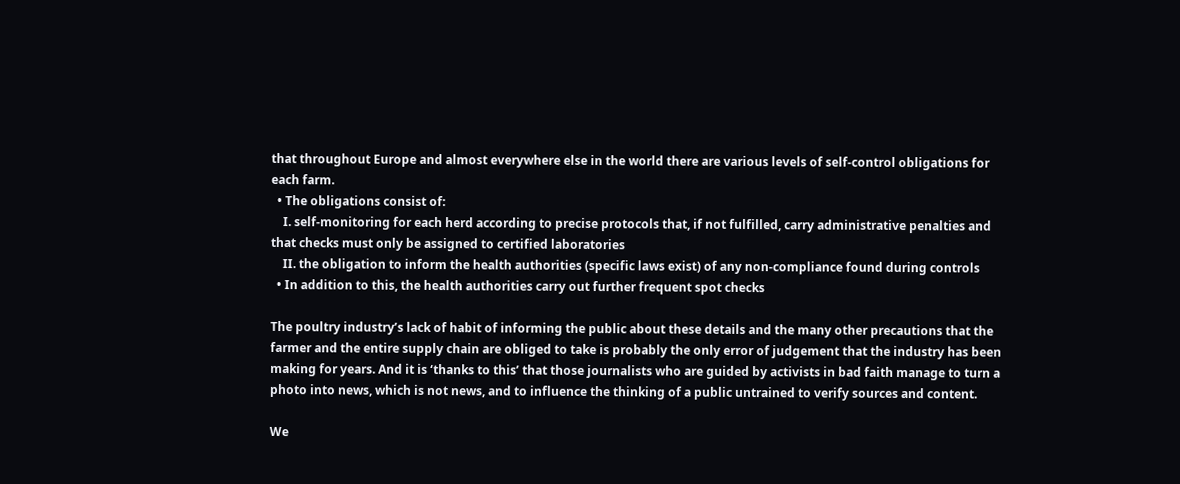that throughout Europe and almost everywhere else in the world there are various levels of self-control obligations for each farm.
  • The obligations consist of:
    I. self-monitoring for each herd according to precise protocols that, if not fulfilled, carry administrative penalties and that checks must only be assigned to certified laboratories
    II. the obligation to inform the health authorities (specific laws exist) of any non-compliance found during controls
  • In addition to this, the health authorities carry out further frequent spot checks

The poultry industry’s lack of habit of informing the public about these details and the many other precautions that the farmer and the entire supply chain are obliged to take is probably the only error of judgement that the industry has been making for years. And it is ‘thanks to this’ that those journalists who are guided by activists in bad faith manage to turn a photo into news, which is not news, and to influence the thinking of a public untrained to verify sources and content.

We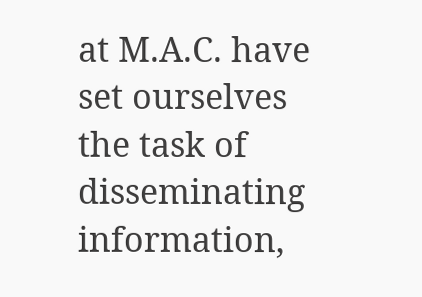at M.A.C. have set ourselves the task of disseminating information,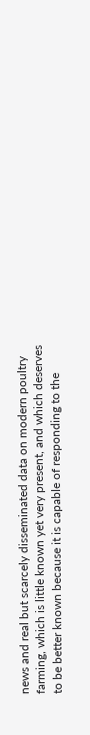news and real but scarcely disseminated data on modern poultry farming, which is little known yet very present, and which deserves to be better known because it is capable of responding to the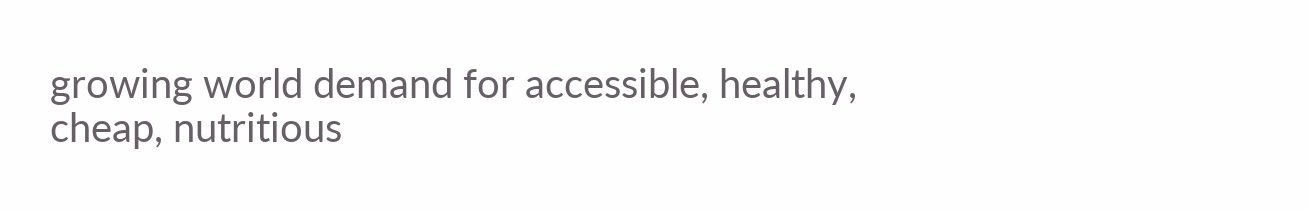growing world demand for accessible, healthy, cheap, nutritious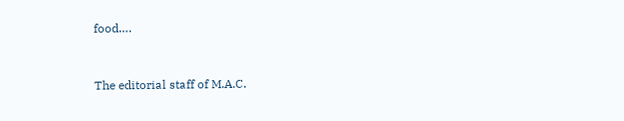food….


The editorial staff of M.A.C.